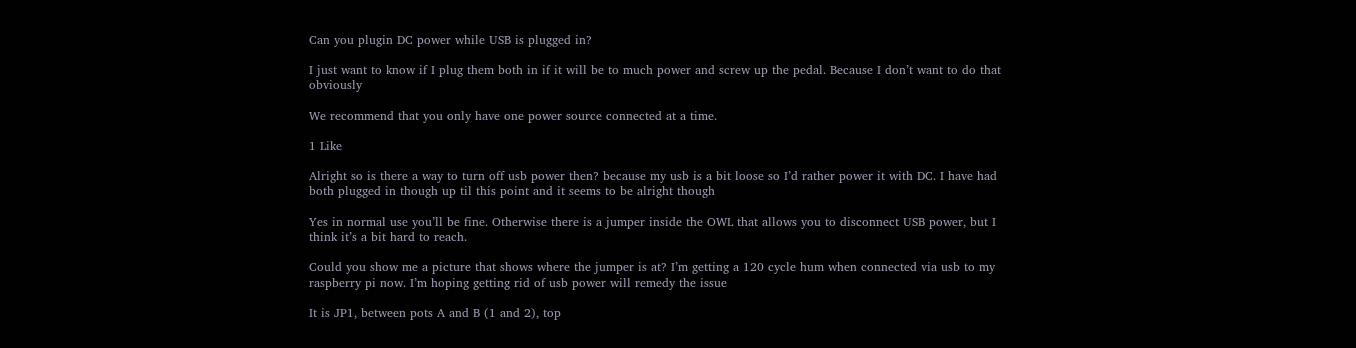Can you plugin DC power while USB is plugged in?

I just want to know if I plug them both in if it will be to much power and screw up the pedal. Because I don’t want to do that obviously

We recommend that you only have one power source connected at a time.

1 Like

Alright so is there a way to turn off usb power then? because my usb is a bit loose so I’d rather power it with DC. I have had both plugged in though up til this point and it seems to be alright though

Yes in normal use you’ll be fine. Otherwise there is a jumper inside the OWL that allows you to disconnect USB power, but I think it’s a bit hard to reach.

Could you show me a picture that shows where the jumper is at? I’m getting a 120 cycle hum when connected via usb to my raspberry pi now. I’m hoping getting rid of usb power will remedy the issue

It is JP1, between pots A and B (1 and 2), top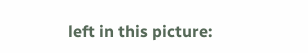left in this picture: